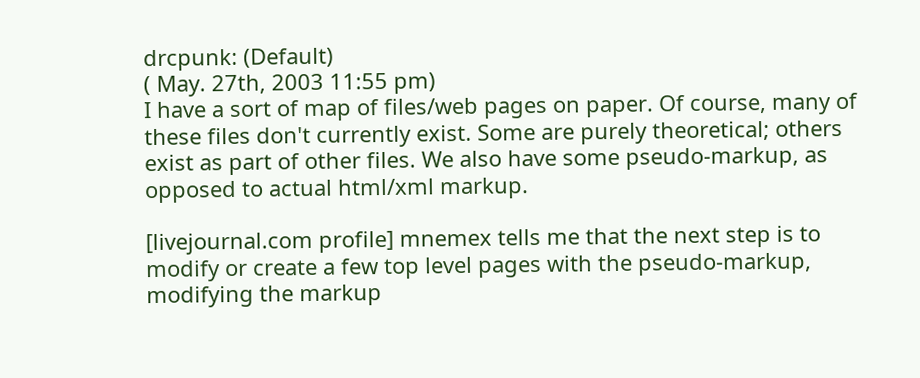drcpunk: (Default)
( May. 27th, 2003 11:55 pm)
I have a sort of map of files/web pages on paper. Of course, many of these files don't currently exist. Some are purely theoretical; others exist as part of other files. We also have some pseudo-markup, as opposed to actual html/xml markup.

[livejournal.com profile] mnemex tells me that the next step is to modify or create a few top level pages with the pseudo-markup, modifying the markup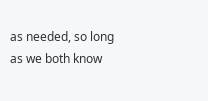as needed, so long as we both know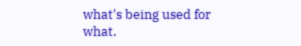what's being used for what.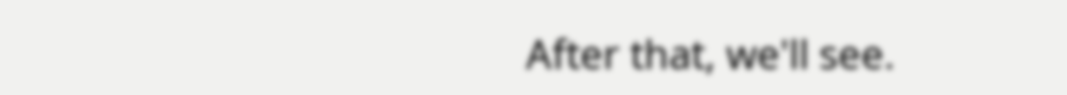After that, we'll see.